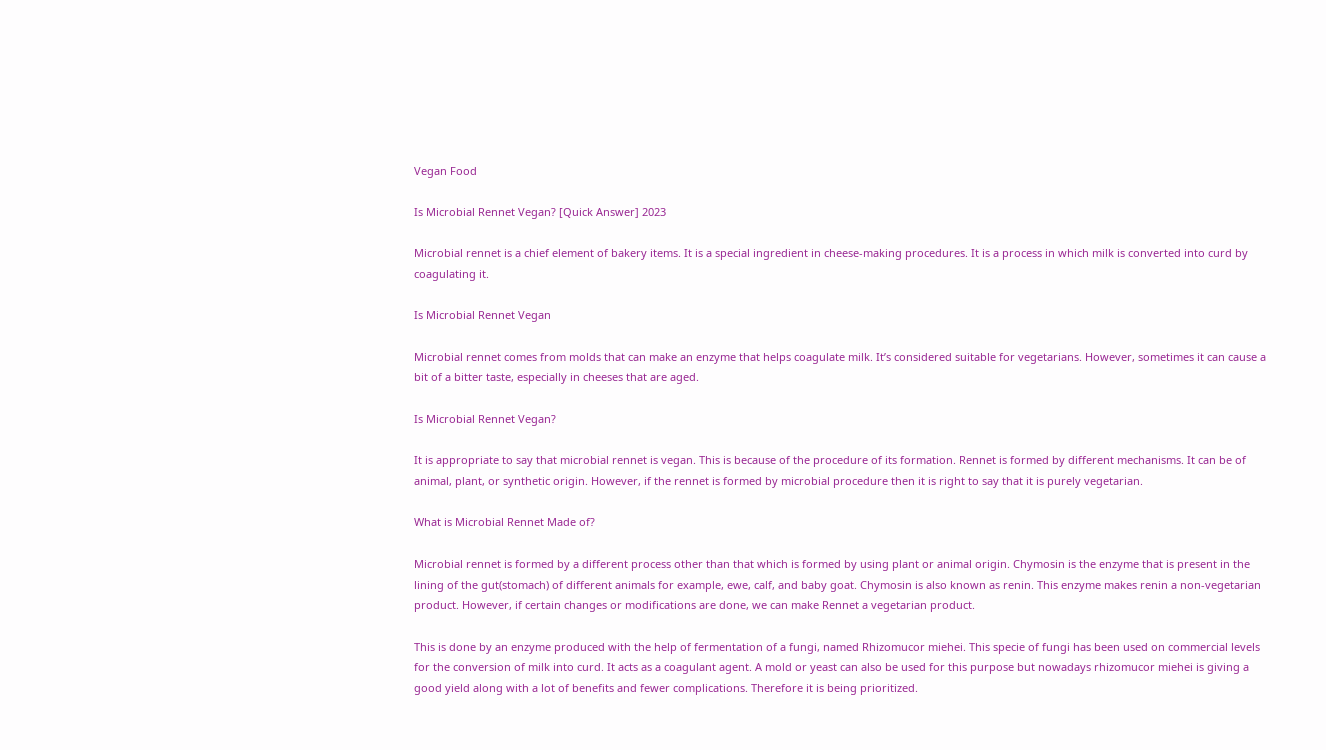Vegan Food

Is Microbial Rennet Vegan? [Quick Answer] 2023

Microbial rennet is a chief element of bakery items. It is a special ingredient in cheese-making procedures. It is a process in which milk is converted into curd by coagulating it.

Is Microbial Rennet Vegan

Microbial rennet comes from molds that can make an enzyme that helps coagulate milk. It’s considered suitable for vegetarians. However, sometimes it can cause a bit of a bitter taste, especially in cheeses that are aged.

Is Microbial Rennet Vegan?

It is appropriate to say that microbial rennet is vegan. This is because of the procedure of its formation. Rennet is formed by different mechanisms. It can be of animal, plant, or synthetic origin. However, if the rennet is formed by microbial procedure then it is right to say that it is purely vegetarian.

What is Microbial Rennet Made of?

Microbial rennet is formed by a different process other than that which is formed by using plant or animal origin. Chymosin is the enzyme that is present in the lining of the gut(stomach) of different animals for example, ewe, calf, and baby goat. Chymosin is also known as renin. This enzyme makes renin a non-vegetarian product. However, if certain changes or modifications are done, we can make Rennet a vegetarian product.

This is done by an enzyme produced with the help of fermentation of a fungi, named Rhizomucor miehei. This specie of fungi has been used on commercial levels for the conversion of milk into curd. It acts as a coagulant agent. A mold or yeast can also be used for this purpose but nowadays rhizomucor miehei is giving a good yield along with a lot of benefits and fewer complications. Therefore it is being prioritized.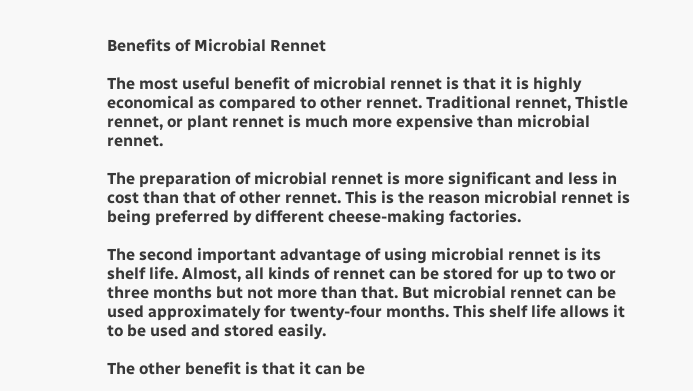Benefits of Microbial Rennet

The most useful benefit of microbial rennet is that it is highly economical as compared to other rennet. Traditional rennet, Thistle rennet, or plant rennet is much more expensive than microbial rennet.

The preparation of microbial rennet is more significant and less in cost than that of other rennet. This is the reason microbial rennet is being preferred by different cheese-making factories.

The second important advantage of using microbial rennet is its shelf life. Almost, all kinds of rennet can be stored for up to two or three months but not more than that. But microbial rennet can be used approximately for twenty-four months. This shelf life allows it to be used and stored easily.

The other benefit is that it can be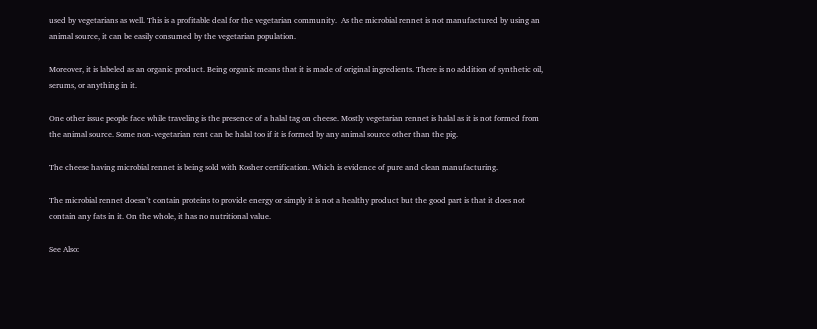used by vegetarians as well. This is a profitable deal for the vegetarian community.  As the microbial rennet is not manufactured by using an animal source, it can be easily consumed by the vegetarian population.

Moreover, it is labeled as an organic product. Being organic means that it is made of original ingredients. There is no addition of synthetic oil, serums, or anything in it.

One other issue people face while traveling is the presence of a halal tag on cheese. Mostly vegetarian rennet is halal as it is not formed from the animal source. Some non-vegetarian rent can be halal too if it is formed by any animal source other than the pig.

The cheese having microbial rennet is being sold with Kosher certification. Which is evidence of pure and clean manufacturing.

The microbial rennet doesn’t contain proteins to provide energy or simply it is not a healthy product but the good part is that it does not contain any fats in it. On the whole, it has no nutritional value.

See Also: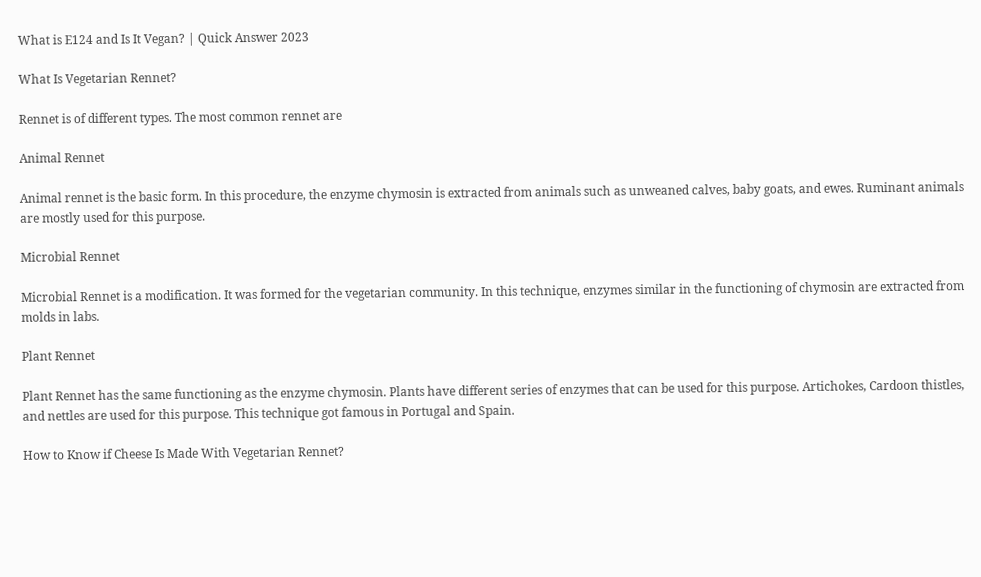What is E124 and Is It Vegan? | Quick Answer 2023

What Is Vegetarian Rennet?

Rennet is of different types. The most common rennet are

Animal Rennet

Animal rennet is the basic form. In this procedure, the enzyme chymosin is extracted from animals such as unweaned calves, baby goats, and ewes. Ruminant animals are mostly used for this purpose.

Microbial Rennet

Microbial Rennet is a modification. It was formed for the vegetarian community. In this technique, enzymes similar in the functioning of chymosin are extracted from molds in labs.

Plant Rennet

Plant Rennet has the same functioning as the enzyme chymosin. Plants have different series of enzymes that can be used for this purpose. Artichokes, Cardoon thistles, and nettles are used for this purpose. This technique got famous in Portugal and Spain.

How to Know if Cheese Is Made With Vegetarian Rennet?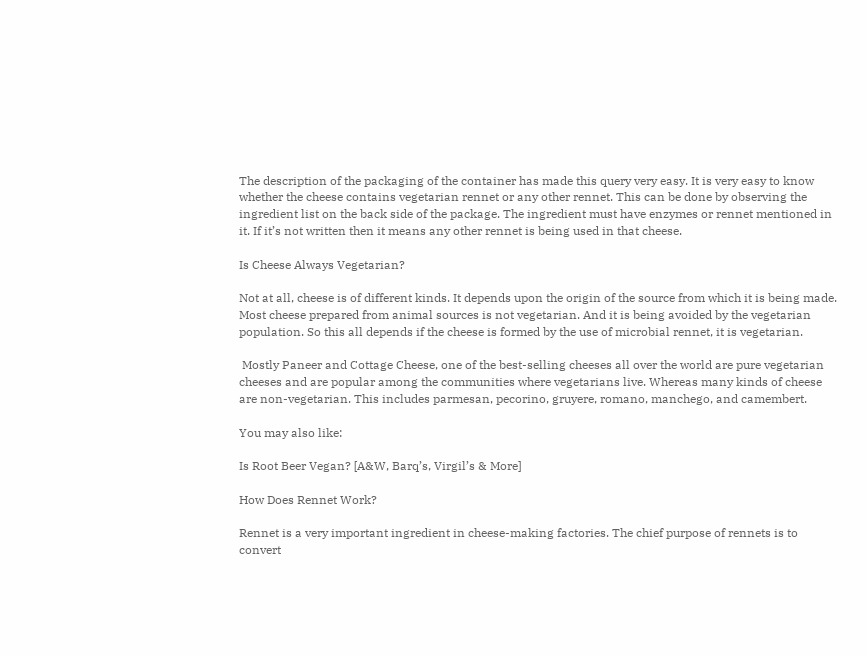The description of the packaging of the container has made this query very easy. It is very easy to know whether the cheese contains vegetarian rennet or any other rennet. This can be done by observing the ingredient list on the back side of the package. The ingredient must have enzymes or rennet mentioned in it. If it’s not written then it means any other rennet is being used in that cheese.

Is Cheese Always Vegetarian?

Not at all, cheese is of different kinds. It depends upon the origin of the source from which it is being made. Most cheese prepared from animal sources is not vegetarian. And it is being avoided by the vegetarian population. So this all depends if the cheese is formed by the use of microbial rennet, it is vegetarian.

 Mostly Paneer and Cottage Cheese, one of the best-selling cheeses all over the world are pure vegetarian cheeses and are popular among the communities where vegetarians live. Whereas many kinds of cheese are non-vegetarian. This includes parmesan, pecorino, gruyere, romano, manchego, and camembert.

You may also like:

Is Root Beer Vegan? [A&W, Barq’s, Virgil’s & More]

How Does Rennet Work?

Rennet is a very important ingredient in cheese-making factories. The chief purpose of rennets is to convert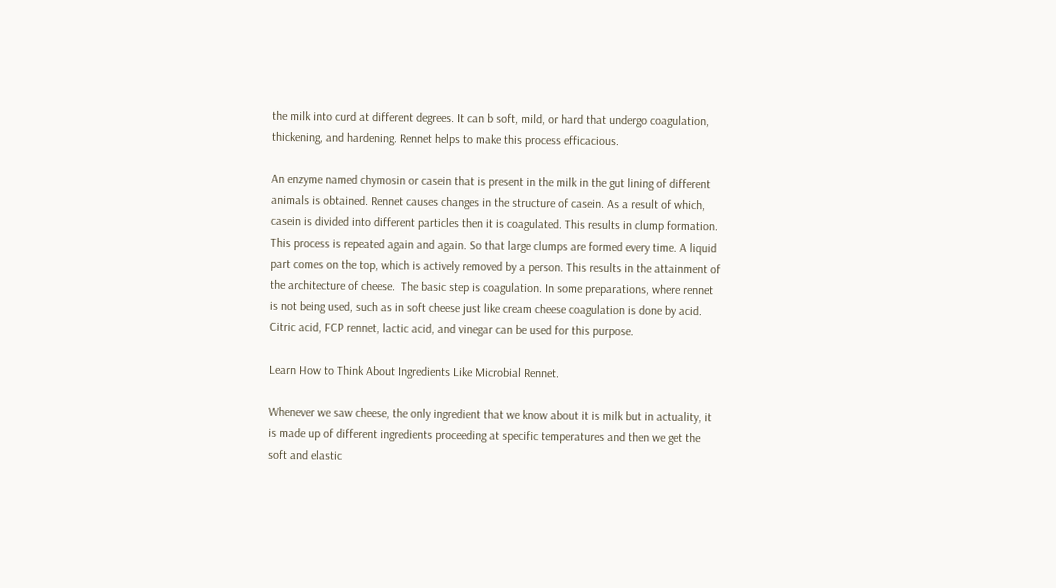the milk into curd at different degrees. It can b soft, mild, or hard that undergo coagulation, thickening, and hardening. Rennet helps to make this process efficacious.

An enzyme named chymosin or casein that is present in the milk in the gut lining of different animals is obtained. Rennet causes changes in the structure of casein. As a result of which, casein is divided into different particles then it is coagulated. This results in clump formation. This process is repeated again and again. So that large clumps are formed every time. A liquid part comes on the top, which is actively removed by a person. This results in the attainment of the architecture of cheese.  The basic step is coagulation. In some preparations, where rennet is not being used, such as in soft cheese just like cream cheese coagulation is done by acid. Citric acid, FCP rennet, lactic acid, and vinegar can be used for this purpose.

Learn How to Think About Ingredients Like Microbial Rennet.

Whenever we saw cheese, the only ingredient that we know about it is milk but in actuality, it is made up of different ingredients proceeding at specific temperatures and then we get the soft and elastic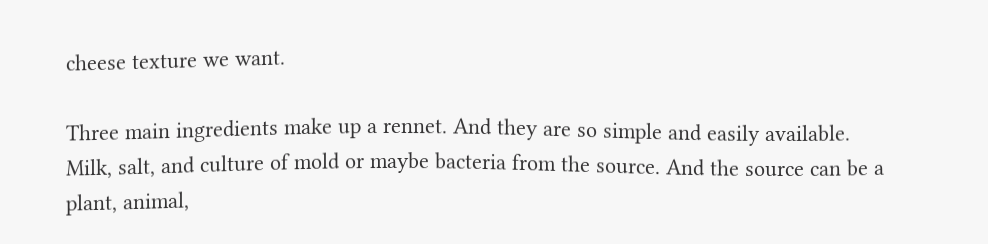cheese texture we want.

Three main ingredients make up a rennet. And they are so simple and easily available. Milk, salt, and culture of mold or maybe bacteria from the source. And the source can be a plant, animal,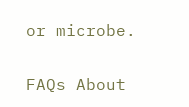or microbe.

FAQs About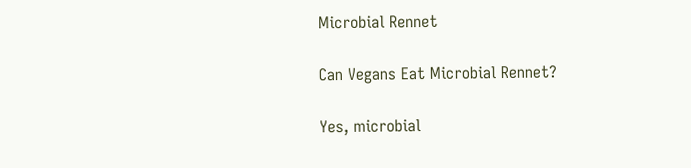Microbial Rennet

Can Vegans Eat Microbial Rennet?

Yes, microbial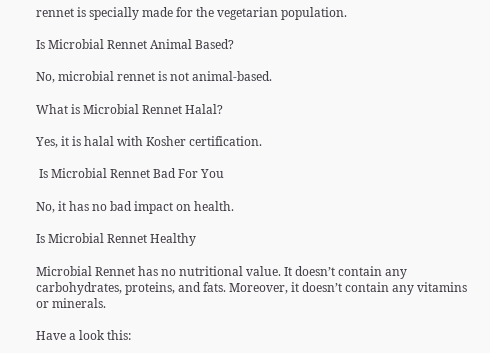rennet is specially made for the vegetarian population.

Is Microbial Rennet Animal Based?

No, microbial rennet is not animal-based.

What is Microbial Rennet Halal?

Yes, it is halal with Kosher certification.

 Is Microbial Rennet Bad For You

No, it has no bad impact on health.

Is Microbial Rennet Healthy

Microbial Rennet has no nutritional value. It doesn’t contain any carbohydrates, proteins, and fats. Moreover, it doesn’t contain any vitamins or minerals.

Have a look this: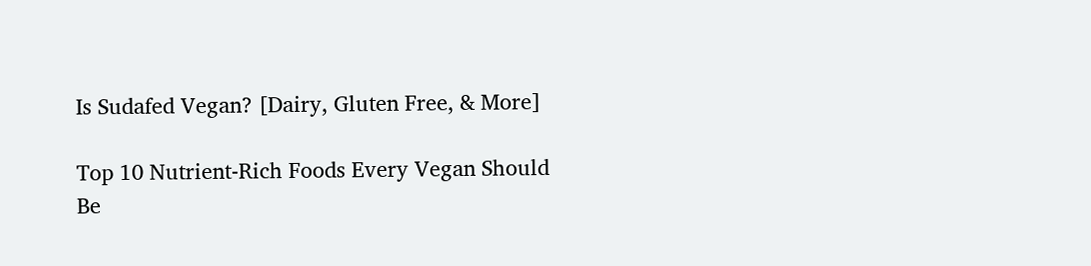Is Sudafed Vegan? [Dairy, Gluten Free, & More]

Top 10 Nutrient-Rich Foods Every Vegan Should Be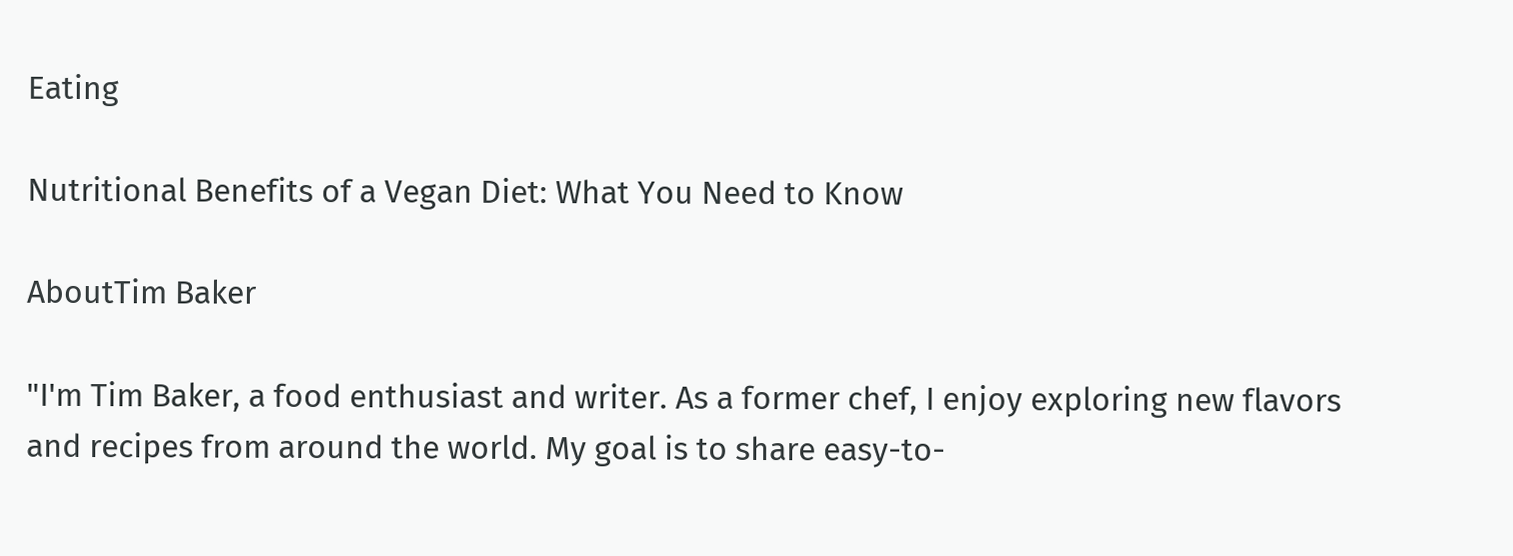Eating

Nutritional Benefits of a Vegan Diet: What You Need to Know

AboutTim Baker

"I'm Tim Baker, a food enthusiast and writer. As a former chef, I enjoy exploring new flavors and recipes from around the world. My goal is to share easy-to-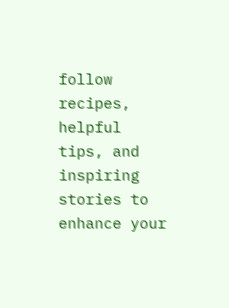follow recipes, helpful tips, and inspiring stories to enhance your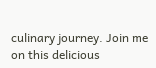culinary journey. Join me on this delicious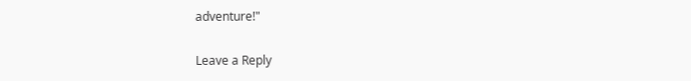adventure!"

Leave a Reply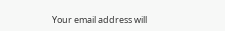Your email address will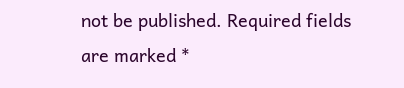not be published. Required fields are marked *